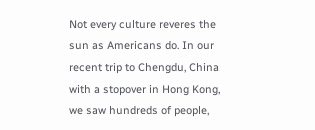Not every culture reveres the sun as Americans do. In our recent trip to Chengdu, China with a stopover in Hong Kong, we saw hundreds of people,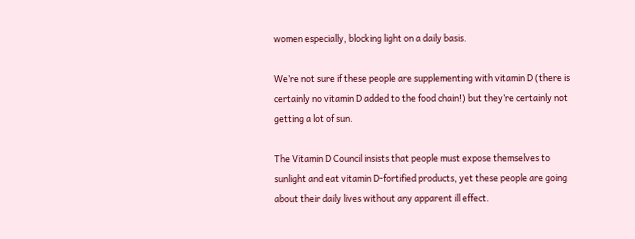women especially, blocking light on a daily basis.

We’re not sure if these people are supplementing with vitamin D (there is certainly no vitamin D added to the food chain!) but they’re certainly not getting a lot of sun.

The Vitamin D Council insists that people must expose themselves to sunlight and eat vitamin D-fortified products, yet these people are going about their daily lives without any apparent ill effect.